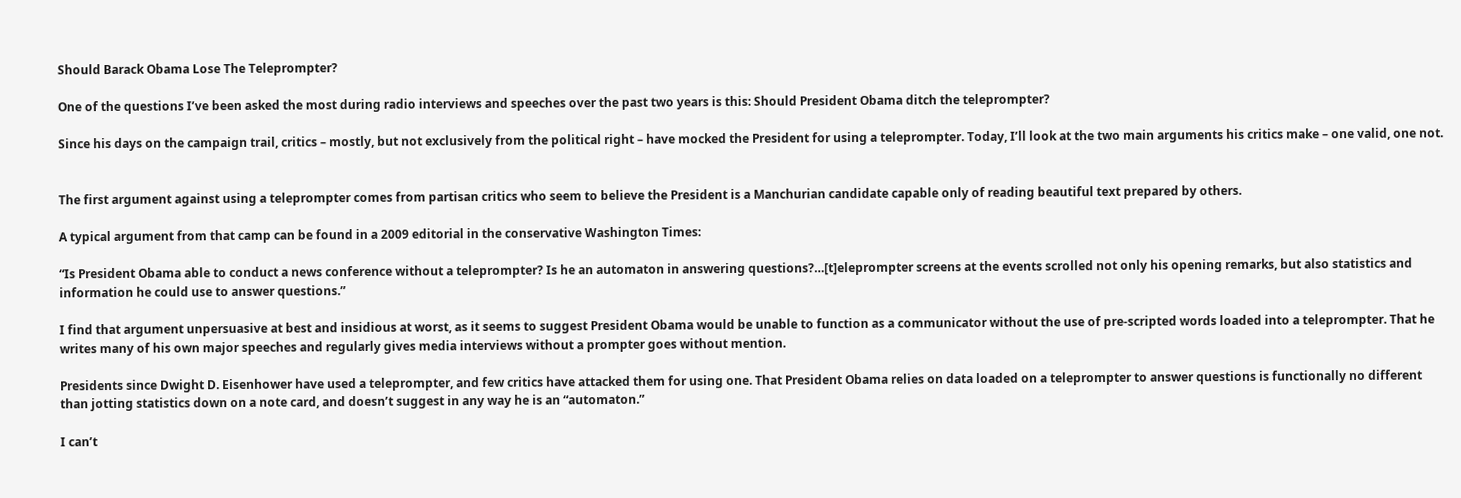Should Barack Obama Lose The Teleprompter?

One of the questions I’ve been asked the most during radio interviews and speeches over the past two years is this: Should President Obama ditch the teleprompter?

Since his days on the campaign trail, critics – mostly, but not exclusively from the political right – have mocked the President for using a teleprompter. Today, I’ll look at the two main arguments his critics make – one valid, one not.


The first argument against using a teleprompter comes from partisan critics who seem to believe the President is a Manchurian candidate capable only of reading beautiful text prepared by others.

A typical argument from that camp can be found in a 2009 editorial in the conservative Washington Times:

“Is President Obama able to conduct a news conference without a teleprompter? Is he an automaton in answering questions?…[t]eleprompter screens at the events scrolled not only his opening remarks, but also statistics and information he could use to answer questions.”

I find that argument unpersuasive at best and insidious at worst, as it seems to suggest President Obama would be unable to function as a communicator without the use of pre-scripted words loaded into a teleprompter. That he writes many of his own major speeches and regularly gives media interviews without a prompter goes without mention.

Presidents since Dwight D. Eisenhower have used a teleprompter, and few critics have attacked them for using one. That President Obama relies on data loaded on a teleprompter to answer questions is functionally no different than jotting statistics down on a note card, and doesn’t suggest in any way he is an “automaton.”

I can’t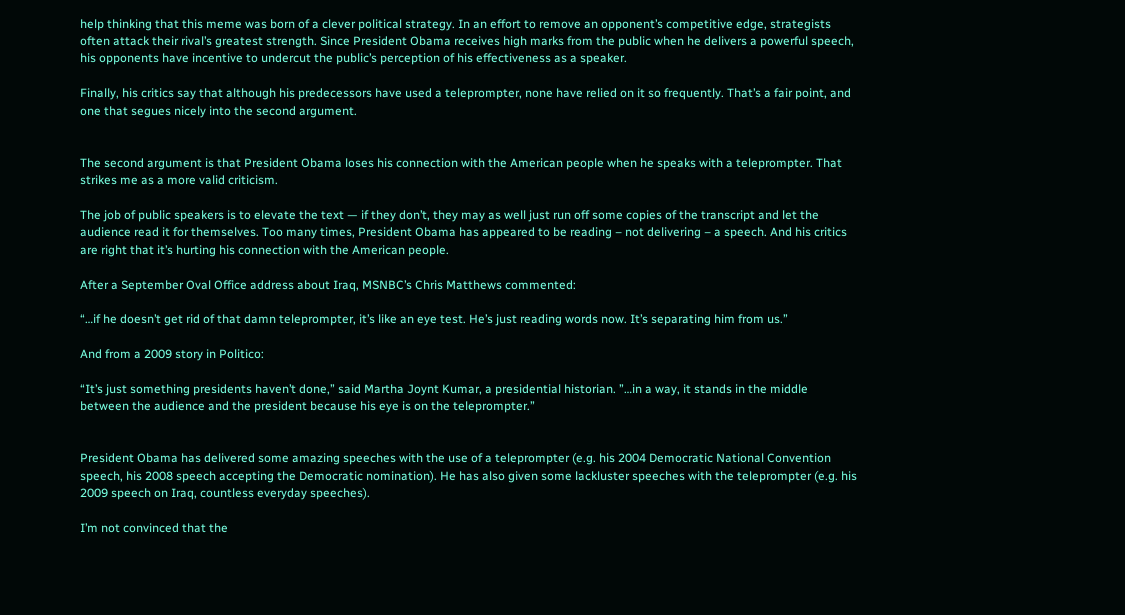help thinking that this meme was born of a clever political strategy. In an effort to remove an opponent’s competitive edge, strategists often attack their rival’s greatest strength. Since President Obama receives high marks from the public when he delivers a powerful speech, his opponents have incentive to undercut the public’s perception of his effectiveness as a speaker.

Finally, his critics say that although his predecessors have used a teleprompter, none have relied on it so frequently. That’s a fair point, and one that segues nicely into the second argument.


The second argument is that President Obama loses his connection with the American people when he speaks with a teleprompter. That strikes me as a more valid criticism.

The job of public speakers is to elevate the text — if they don’t, they may as well just run off some copies of the transcript and let the audience read it for themselves. Too many times, President Obama has appeared to be reading – not delivering – a speech. And his critics are right that it’s hurting his connection with the American people.

After a September Oval Office address about Iraq, MSNBC’s Chris Matthews commented:

“…if he doesn’t get rid of that damn teleprompter, it’s like an eye test. He’s just reading words now. It’s separating him from us.”

And from a 2009 story in Politico:

“It’s just something presidents haven’t done,” said Martha Joynt Kumar, a presidential historian. ”…in a way, it stands in the middle between the audience and the president because his eye is on the teleprompter.”


President Obama has delivered some amazing speeches with the use of a teleprompter (e.g. his 2004 Democratic National Convention speech, his 2008 speech accepting the Democratic nomination). He has also given some lackluster speeches with the teleprompter (e.g. his 2009 speech on Iraq, countless everyday speeches).

I’m not convinced that the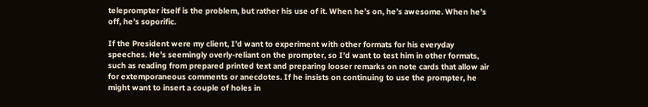teleprompter itself is the problem, but rather his use of it. When he’s on, he’s awesome. When he’s off, he’s soporific.

If the President were my client, I’d want to experiment with other formats for his everyday speeches. He’s seemingly overly-reliant on the prompter, so I’d want to test him in other formats, such as reading from prepared printed text and preparing looser remarks on note cards that allow air for extemporaneous comments or anecdotes. If he insists on continuing to use the prompter, he might want to insert a couple of holes in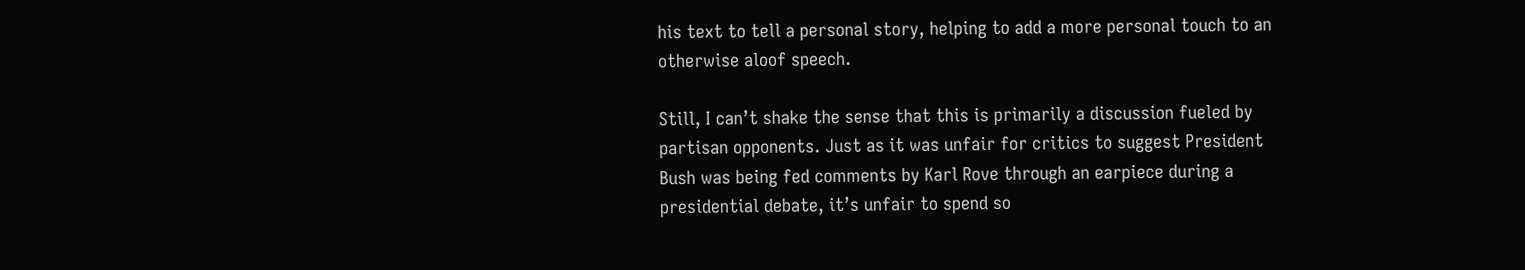his text to tell a personal story, helping to add a more personal touch to an otherwise aloof speech.

Still, I can’t shake the sense that this is primarily a discussion fueled by partisan opponents. Just as it was unfair for critics to suggest President Bush was being fed comments by Karl Rove through an earpiece during a presidential debate, it’s unfair to spend so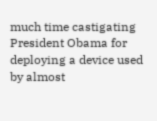much time castigating President Obama for deploying a device used by almost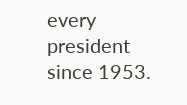every president since 1953.